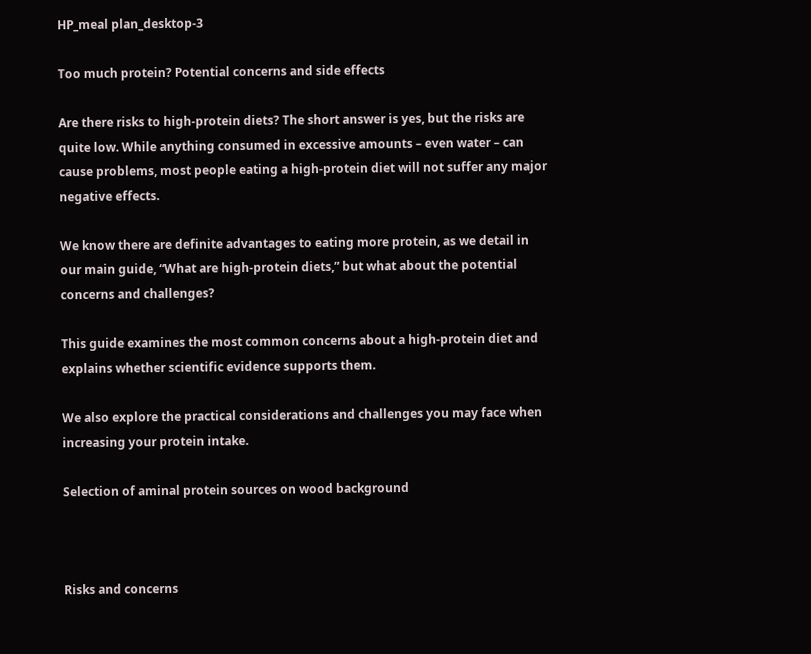HP_meal plan_desktop-3

Too much protein? Potential concerns and side effects

Are there risks to high-protein diets? The short answer is yes, but the risks are quite low. While anything consumed in excessive amounts – even water – can cause problems, most people eating a high-protein diet will not suffer any major negative effects.

We know there are definite advantages to eating more protein, as we detail in our main guide, “What are high-protein diets,” but what about the potential concerns and challenges?

This guide examines the most common concerns about a high-protein diet and explains whether scientific evidence supports them.

We also explore the practical considerations and challenges you may face when increasing your protein intake.

Selection of aminal protein sources on wood background



Risks and concerns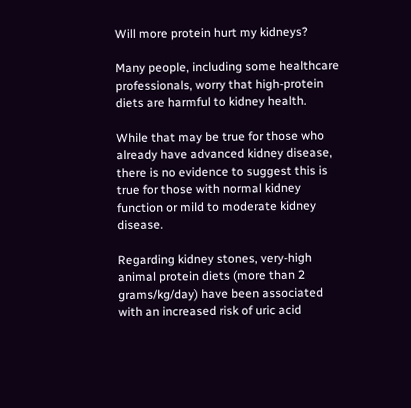Will more protein hurt my kidneys?

Many people, including some healthcare professionals, worry that high-protein diets are harmful to kidney health.

While that may be true for those who already have advanced kidney disease, there is no evidence to suggest this is true for those with normal kidney function or mild to moderate kidney disease.

Regarding kidney stones, very-high animal protein diets (more than 2 grams/kg/day) have been associated with an increased risk of uric acid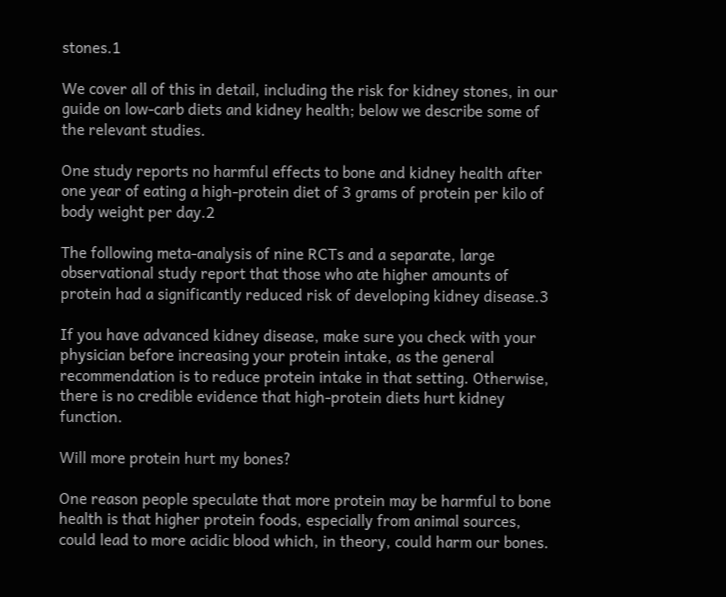stones.1

We cover all of this in detail, including the risk for kidney stones, in our guide on low-carb diets and kidney health; below we describe some of the relevant studies.

One study reports no harmful effects to bone and kidney health after one year of eating a high-protein diet of 3 grams of protein per kilo of body weight per day.2

The following meta-analysis of nine RCTs and a separate, large observational study report that those who ate higher amounts of protein had a significantly reduced risk of developing kidney disease.3

If you have advanced kidney disease, make sure you check with your physician before increasing your protein intake, as the general recommendation is to reduce protein intake in that setting. Otherwise, there is no credible evidence that high-protein diets hurt kidney function.

Will more protein hurt my bones?

One reason people speculate that more protein may be harmful to bone health is that higher protein foods, especially from animal sources, could lead to more acidic blood which, in theory, could harm our bones.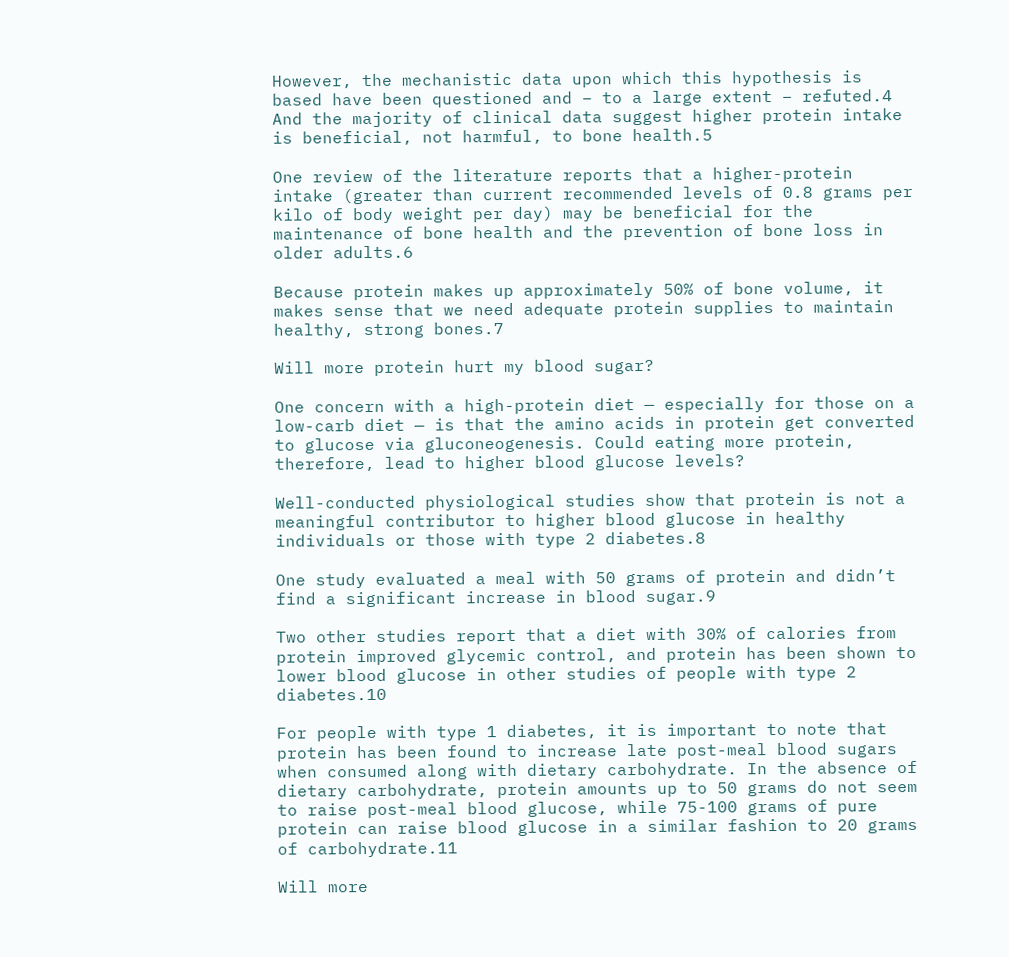However, the mechanistic data upon which this hypothesis is based have been questioned and – to a large extent – refuted.4 And the majority of clinical data suggest higher protein intake is beneficial, not harmful, to bone health.5

One review of the literature reports that a higher-protein intake (greater than current recommended levels of 0.8 grams per kilo of body weight per day) may be beneficial for the maintenance of bone health and the prevention of bone loss in older adults.6

Because protein makes up approximately 50% of bone volume, it makes sense that we need adequate protein supplies to maintain healthy, strong bones.7

Will more protein hurt my blood sugar?

One concern with a high-protein diet — especially for those on a low-carb diet — is that the amino acids in protein get converted to glucose via gluconeogenesis. Could eating more protein, therefore, lead to higher blood glucose levels?

Well-conducted physiological studies show that protein is not a meaningful contributor to higher blood glucose in healthy individuals or those with type 2 diabetes.8

One study evaluated a meal with 50 grams of protein and didn’t find a significant increase in blood sugar.9

Two other studies report that a diet with 30% of calories from protein improved glycemic control, and protein has been shown to lower blood glucose in other studies of people with type 2 diabetes.10

For people with type 1 diabetes, it is important to note that protein has been found to increase late post-meal blood sugars when consumed along with dietary carbohydrate. In the absence of dietary carbohydrate, protein amounts up to 50 grams do not seem to raise post-meal blood glucose, while 75-100 grams of pure protein can raise blood glucose in a similar fashion to 20 grams of carbohydrate.11

Will more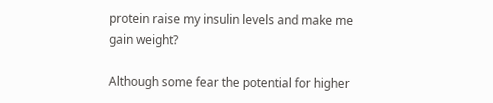protein raise my insulin levels and make me gain weight?

Although some fear the potential for higher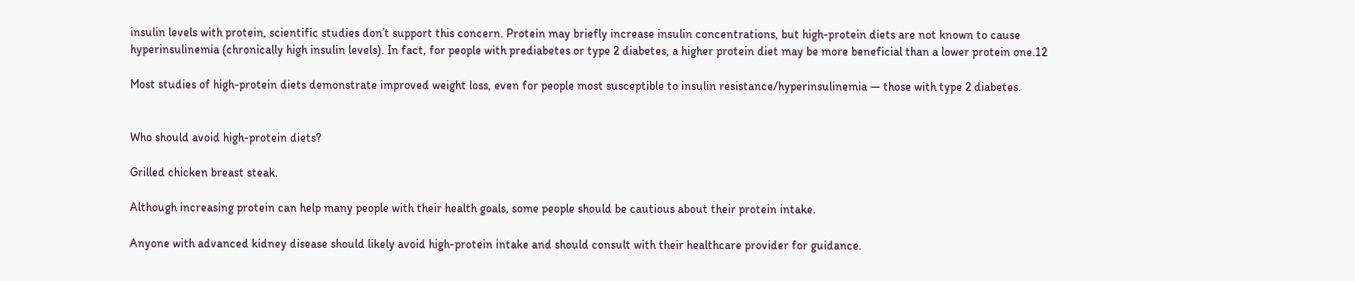insulin levels with protein, scientific studies don’t support this concern. Protein may briefly increase insulin concentrations, but high-protein diets are not known to cause hyperinsulinemia (chronically high insulin levels). In fact, for people with prediabetes or type 2 diabetes, a higher protein diet may be more beneficial than a lower protein one.12

Most studies of high-protein diets demonstrate improved weight loss, even for people most susceptible to insulin resistance/hyperinsulinemia — those with type 2 diabetes.


Who should avoid high-protein diets?

Grilled chicken breast steak.

Although increasing protein can help many people with their health goals, some people should be cautious about their protein intake.

Anyone with advanced kidney disease should likely avoid high-protein intake and should consult with their healthcare provider for guidance.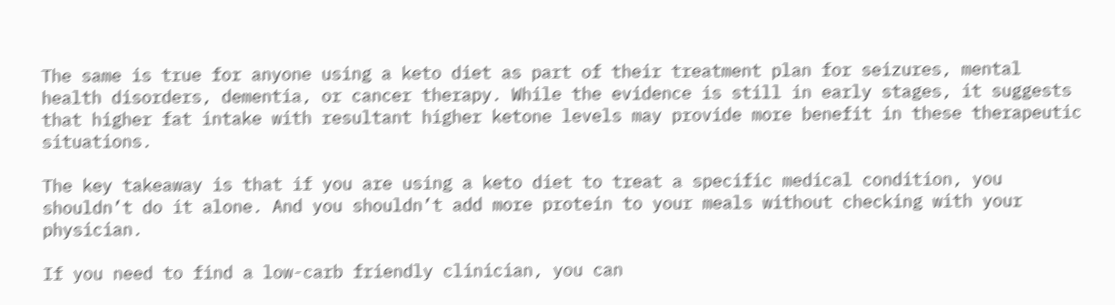The same is true for anyone using a keto diet as part of their treatment plan for seizures, mental health disorders, dementia, or cancer therapy. While the evidence is still in early stages, it suggests that higher fat intake with resultant higher ketone levels may provide more benefit in these therapeutic situations.

The key takeaway is that if you are using a keto diet to treat a specific medical condition, you shouldn’t do it alone. And you shouldn’t add more protein to your meals without checking with your physician.

If you need to find a low-carb friendly clinician, you can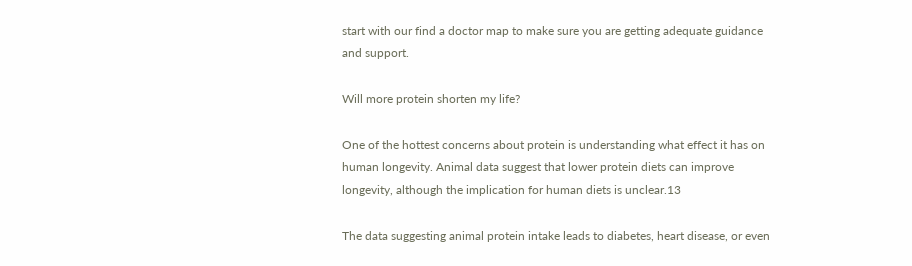start with our find a doctor map to make sure you are getting adequate guidance and support.

Will more protein shorten my life?

One of the hottest concerns about protein is understanding what effect it has on human longevity. Animal data suggest that lower protein diets can improve longevity, although the implication for human diets is unclear.13

The data suggesting animal protein intake leads to diabetes, heart disease, or even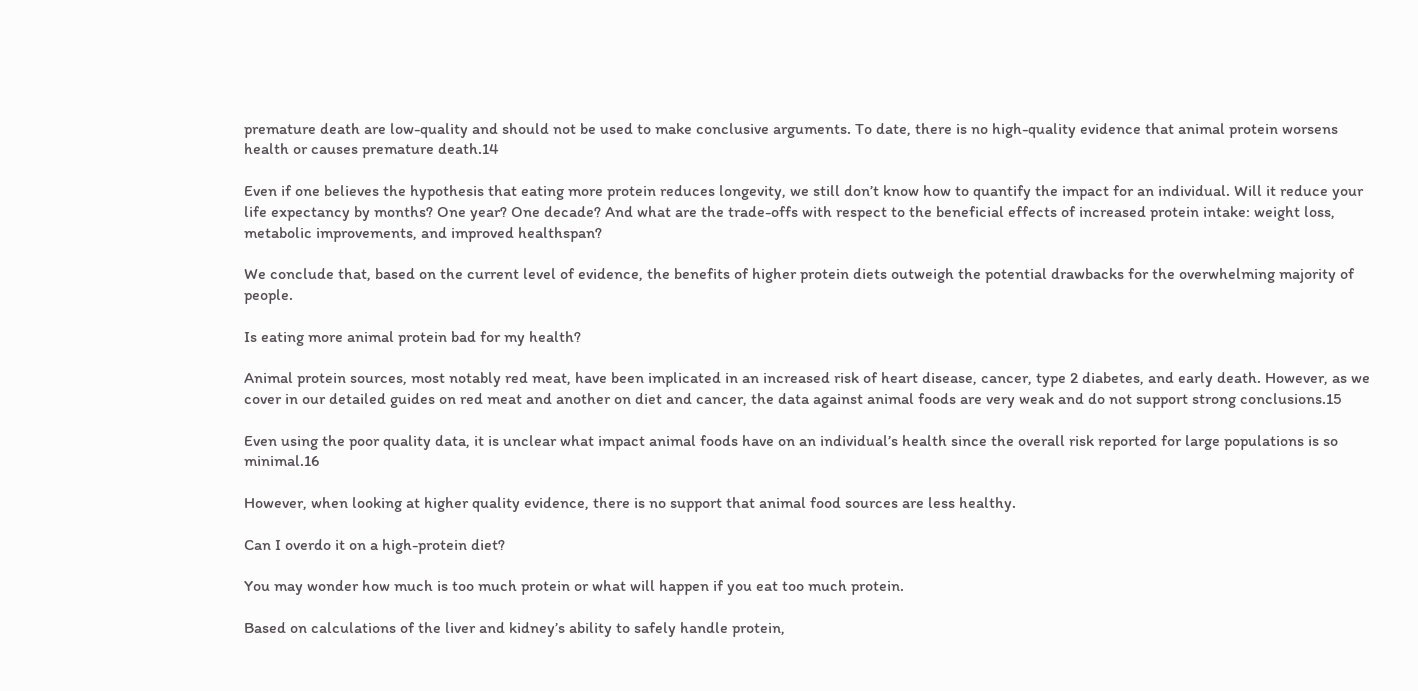premature death are low-quality and should not be used to make conclusive arguments. To date, there is no high-quality evidence that animal protein worsens health or causes premature death.14

Even if one believes the hypothesis that eating more protein reduces longevity, we still don’t know how to quantify the impact for an individual. Will it reduce your life expectancy by months? One year? One decade? And what are the trade-offs with respect to the beneficial effects of increased protein intake: weight loss, metabolic improvements, and improved healthspan?

We conclude that, based on the current level of evidence, the benefits of higher protein diets outweigh the potential drawbacks for the overwhelming majority of people.

Is eating more animal protein bad for my health?

Animal protein sources, most notably red meat, have been implicated in an increased risk of heart disease, cancer, type 2 diabetes, and early death. However, as we cover in our detailed guides on red meat and another on diet and cancer, the data against animal foods are very weak and do not support strong conclusions.15

Even using the poor quality data, it is unclear what impact animal foods have on an individual’s health since the overall risk reported for large populations is so minimal.16

However, when looking at higher quality evidence, there is no support that animal food sources are less healthy.

Can I overdo it on a high-protein diet?

You may wonder how much is too much protein or what will happen if you eat too much protein.

Based on calculations of the liver and kidney’s ability to safely handle protein,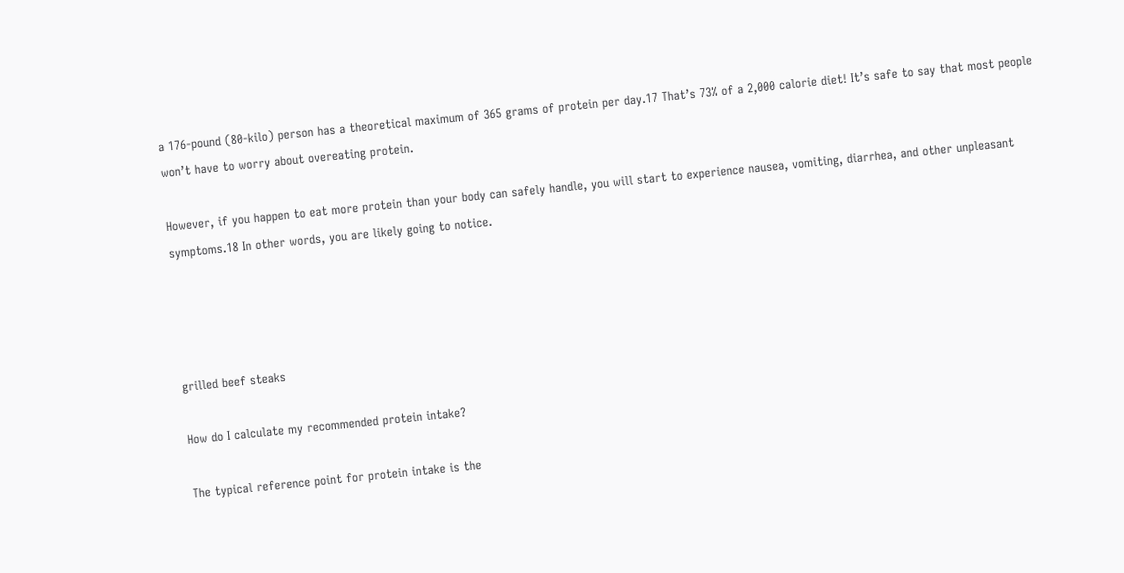a 176-pound (80-kilo) person has a theoretical maximum of 365 grams of protein per day.17 That’s 73% of a 2,000 calorie diet! It’s safe to say that most people won’t have to worry about overeating protein.

However, if you happen to eat more protein than your body can safely handle, you will start to experience nausea, vomiting, diarrhea, and other unpleasant symptoms.18 In other words, you are likely going to notice.




grilled beef steaks

How do I calculate my recommended protein intake?

The typical reference point for protein intake is the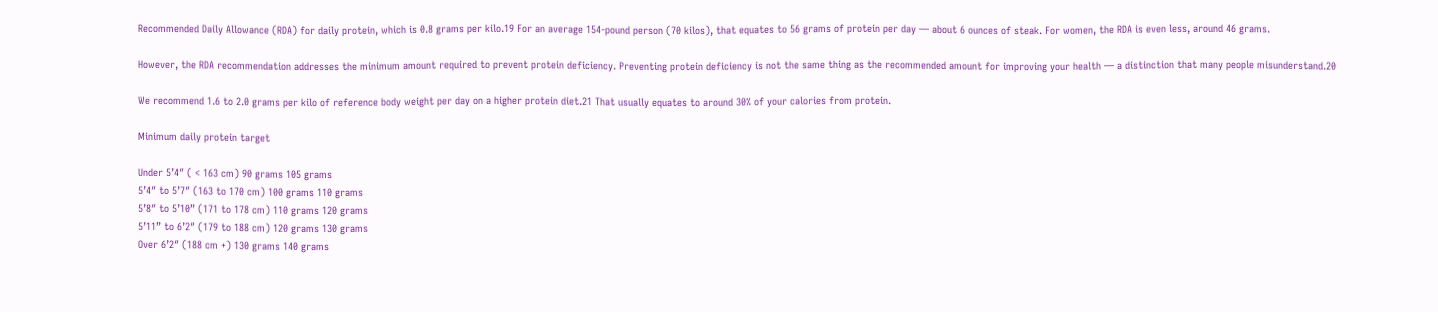Recommended Daily Allowance (RDA) for daily protein, which is 0.8 grams per kilo.19 For an average 154-pound person (70 kilos), that equates to 56 grams of protein per day — about 6 ounces of steak. For women, the RDA is even less, around 46 grams.

However, the RDA recommendation addresses the minimum amount required to prevent protein deficiency. Preventing protein deficiency is not the same thing as the recommended amount for improving your health — a distinction that many people misunderstand.20

We recommend 1.6 to 2.0 grams per kilo of reference body weight per day on a higher protein diet.21 That usually equates to around 30% of your calories from protein.

Minimum daily protein target

Under 5’4″ ( < 163 cm) 90 grams 105 grams
5’4″ to 5’7″ (163 to 170 cm) 100 grams 110 grams
5’8″ to 5’10” (171 to 178 cm) 110 grams 120 grams
5’11” to 6’2″ (179 to 188 cm) 120 grams 130 grams
Over 6’2″ (188 cm +) 130 grams 140 grams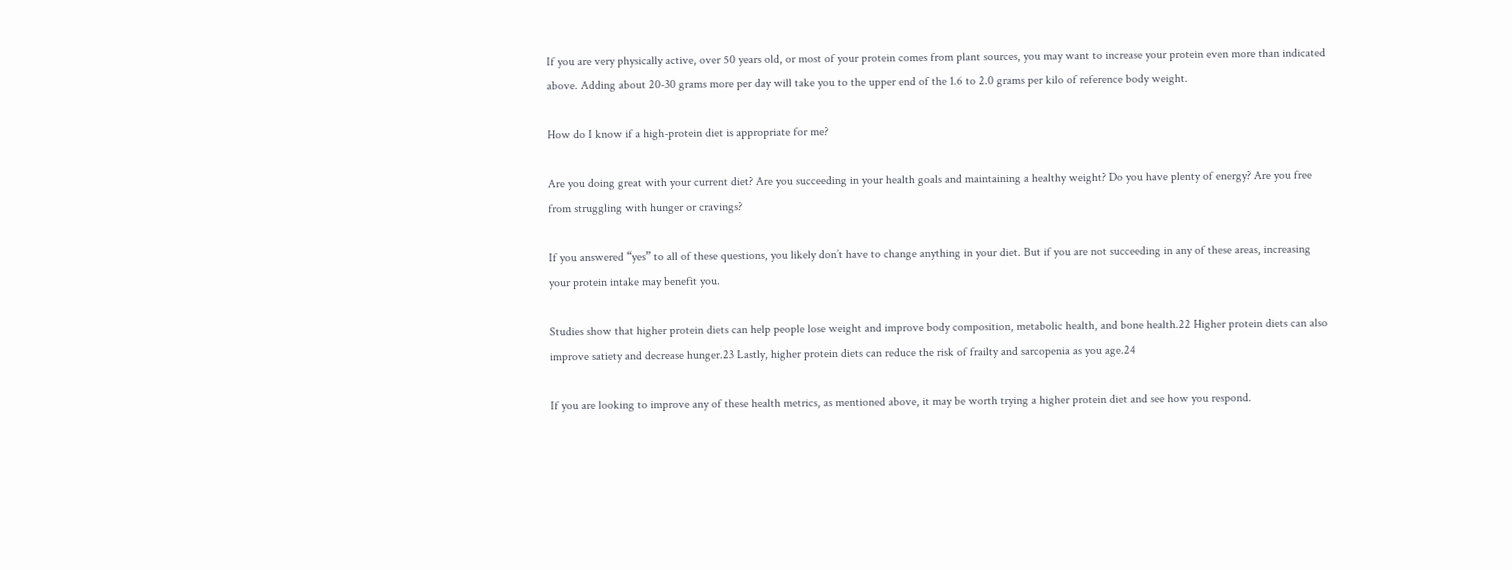If you are very physically active, over 50 years old, or most of your protein comes from plant sources, you may want to increase your protein even more than indicated above. Adding about 20-30 grams more per day will take you to the upper end of the 1.6 to 2.0 grams per kilo of reference body weight.

How do I know if a high-protein diet is appropriate for me?

Are you doing great with your current diet? Are you succeeding in your health goals and maintaining a healthy weight? Do you have plenty of energy? Are you free from struggling with hunger or cravings?

If you answered “yes” to all of these questions, you likely don’t have to change anything in your diet. But if you are not succeeding in any of these areas, increasing your protein intake may benefit you.

Studies show that higher protein diets can help people lose weight and improve body composition, metabolic health, and bone health.22 Higher protein diets can also improve satiety and decrease hunger.23 Lastly, higher protein diets can reduce the risk of frailty and sarcopenia as you age.24

If you are looking to improve any of these health metrics, as mentioned above, it may be worth trying a higher protein diet and see how you respond.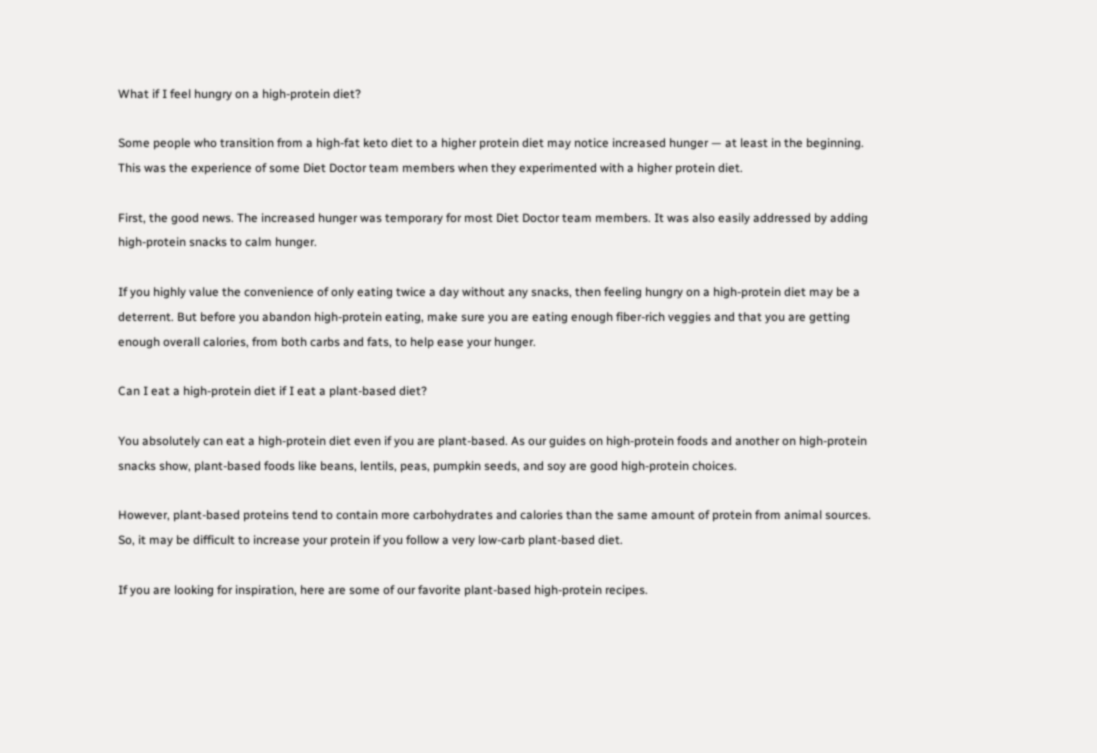What if I feel hungry on a high-protein diet?

Some people who transition from a high-fat keto diet to a higher protein diet may notice increased hunger — at least in the beginning. This was the experience of some Diet Doctor team members when they experimented with a higher protein diet.

First, the good news. The increased hunger was temporary for most Diet Doctor team members. It was also easily addressed by adding high-protein snacks to calm hunger.

If you highly value the convenience of only eating twice a day without any snacks, then feeling hungry on a high-protein diet may be a deterrent. But before you abandon high-protein eating, make sure you are eating enough fiber-rich veggies and that you are getting enough overall calories, from both carbs and fats, to help ease your hunger.

Can I eat a high-protein diet if I eat a plant-based diet?

You absolutely can eat a high-protein diet even if you are plant-based. As our guides on high-protein foods and another on high-protein snacks show, plant-based foods like beans, lentils, peas, pumpkin seeds, and soy are good high-protein choices.

However, plant-based proteins tend to contain more carbohydrates and calories than the same amount of protein from animal sources. So, it may be difficult to increase your protein if you follow a very low-carb plant-based diet.

If you are looking for inspiration, here are some of our favorite plant-based high-protein recipes.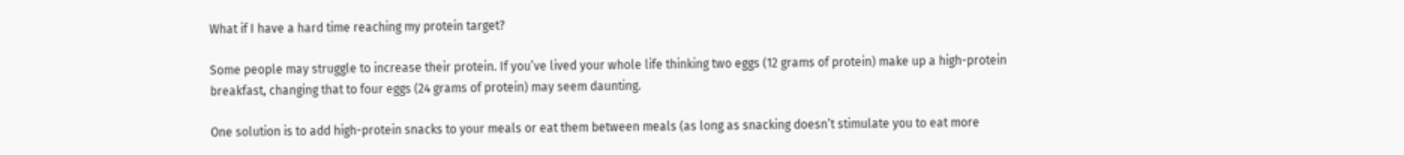What if I have a hard time reaching my protein target?

Some people may struggle to increase their protein. If you’ve lived your whole life thinking two eggs (12 grams of protein) make up a high-protein breakfast, changing that to four eggs (24 grams of protein) may seem daunting.

One solution is to add high-protein snacks to your meals or eat them between meals (as long as snacking doesn’t stimulate you to eat more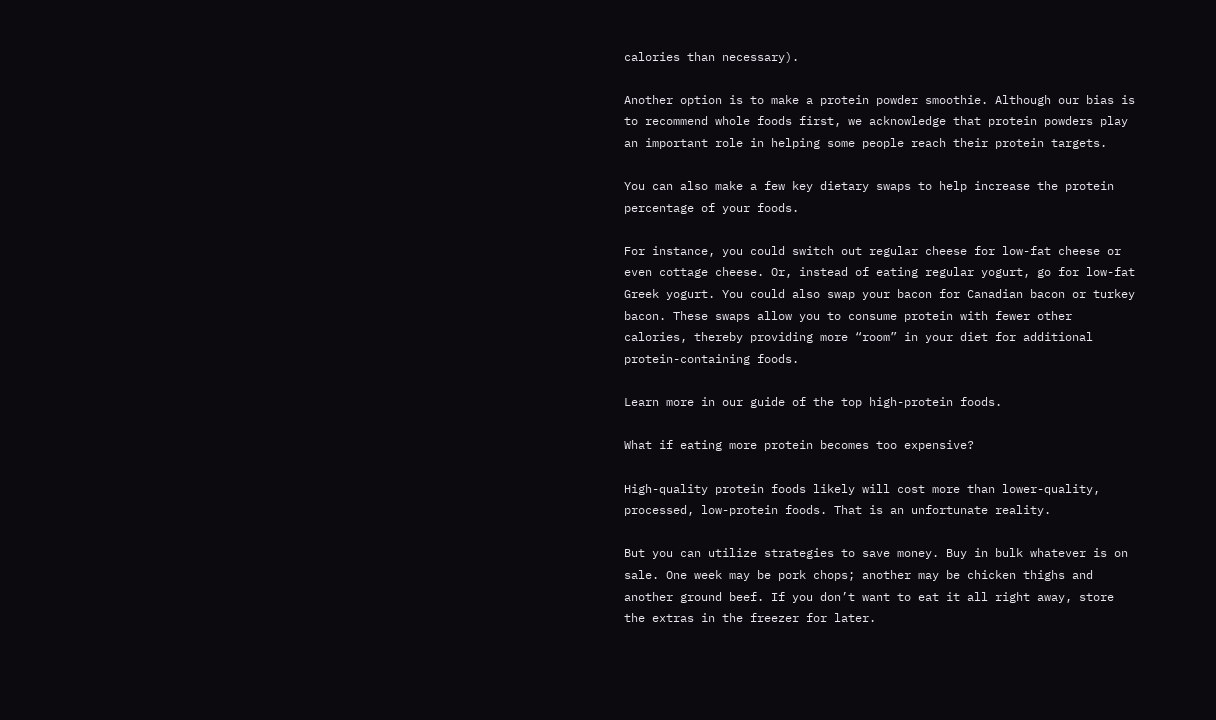calories than necessary).

Another option is to make a protein powder smoothie. Although our bias is to recommend whole foods first, we acknowledge that protein powders play an important role in helping some people reach their protein targets.

You can also make a few key dietary swaps to help increase the protein percentage of your foods.

For instance, you could switch out regular cheese for low-fat cheese or even cottage cheese. Or, instead of eating regular yogurt, go for low-fat Greek yogurt. You could also swap your bacon for Canadian bacon or turkey bacon. These swaps allow you to consume protein with fewer other calories, thereby providing more “room” in your diet for additional protein-containing foods.

Learn more in our guide of the top high-protein foods.

What if eating more protein becomes too expensive?

High-quality protein foods likely will cost more than lower-quality, processed, low-protein foods. That is an unfortunate reality.

But you can utilize strategies to save money. Buy in bulk whatever is on sale. One week may be pork chops; another may be chicken thighs and another ground beef. If you don’t want to eat it all right away, store the extras in the freezer for later.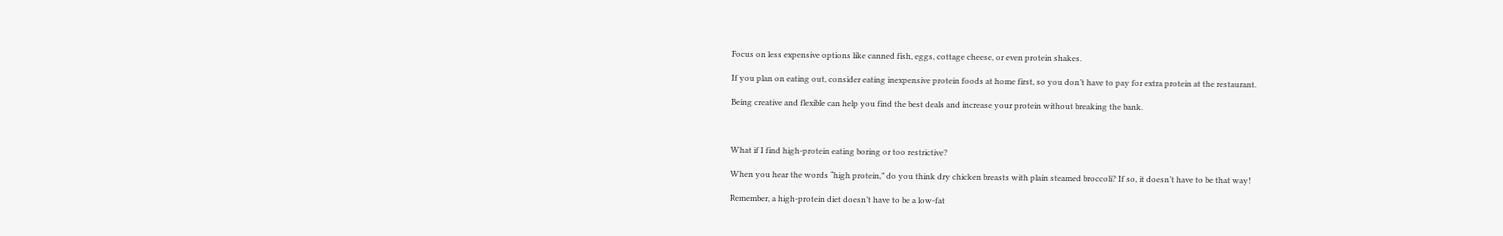Focus on less expensive options like canned fish, eggs, cottage cheese, or even protein shakes.

If you plan on eating out, consider eating inexpensive protein foods at home first, so you don’t have to pay for extra protein at the restaurant.

Being creative and flexible can help you find the best deals and increase your protein without breaking the bank.



What if I find high-protein eating boring or too restrictive?

When you hear the words “high protein,” do you think dry chicken breasts with plain steamed broccoli? If so, it doesn’t have to be that way!

Remember, a high-protein diet doesn’t have to be a low-fat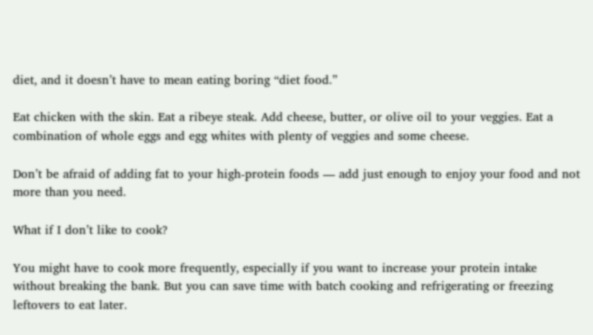diet, and it doesn’t have to mean eating boring “diet food.”

Eat chicken with the skin. Eat a ribeye steak. Add cheese, butter, or olive oil to your veggies. Eat a combination of whole eggs and egg whites with plenty of veggies and some cheese.

Don’t be afraid of adding fat to your high-protein foods — add just enough to enjoy your food and not more than you need.

What if I don’t like to cook?

You might have to cook more frequently, especially if you want to increase your protein intake without breaking the bank. But you can save time with batch cooking and refrigerating or freezing leftovers to eat later.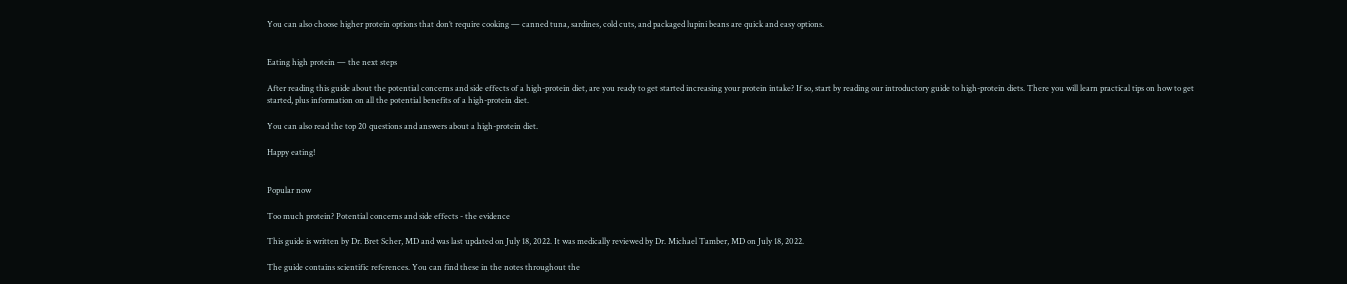You can also choose higher protein options that don’t require cooking — canned tuna, sardines, cold cuts, and packaged lupini beans are quick and easy options.


Eating high protein — the next steps

After reading this guide about the potential concerns and side effects of a high-protein diet, are you ready to get started increasing your protein intake? If so, start by reading our introductory guide to high-protein diets. There you will learn practical tips on how to get started, plus information on all the potential benefits of a high-protein diet.

You can also read the top 20 questions and answers about a high-protein diet.

Happy eating!


Popular now

Too much protein? Potential concerns and side effects - the evidence

This guide is written by Dr. Bret Scher, MD and was last updated on July 18, 2022. It was medically reviewed by Dr. Michael Tamber, MD on July 18, 2022.

The guide contains scientific references. You can find these in the notes throughout the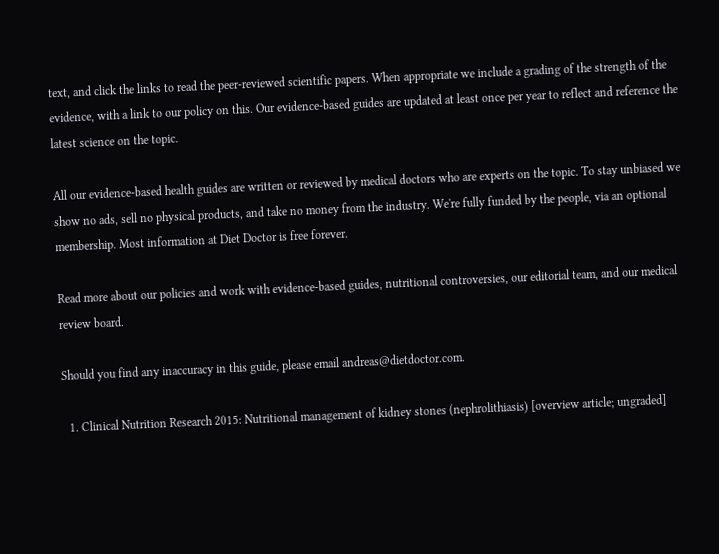text, and click the links to read the peer-reviewed scientific papers. When appropriate we include a grading of the strength of the evidence, with a link to our policy on this. Our evidence-based guides are updated at least once per year to reflect and reference the latest science on the topic.

All our evidence-based health guides are written or reviewed by medical doctors who are experts on the topic. To stay unbiased we show no ads, sell no physical products, and take no money from the industry. We're fully funded by the people, via an optional membership. Most information at Diet Doctor is free forever.

Read more about our policies and work with evidence-based guides, nutritional controversies, our editorial team, and our medical review board.

Should you find any inaccuracy in this guide, please email andreas@dietdoctor.com.

  1. Clinical Nutrition Research 2015: Nutritional management of kidney stones (nephrolithiasis) [overview article; ungraded]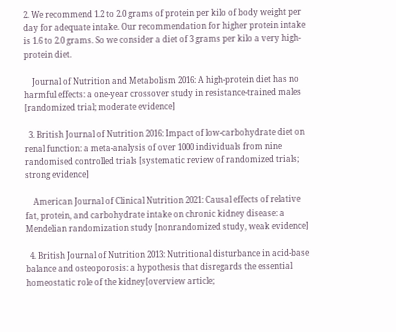2. We recommend 1.2 to 2.0 grams of protein per kilo of body weight per day for adequate intake. Our recommendation for higher protein intake is 1.6 to 2.0 grams. So we consider a diet of 3 grams per kilo a very high-protein diet.

    Journal of Nutrition and Metabolism 2016: A high-protein diet has no harmful effects: a one-year crossover study in resistance-trained males [randomized trial; moderate evidence]

  3. British Journal of Nutrition 2016: Impact of low-carbohydrate diet on renal function: a meta-analysis of over 1000 individuals from nine randomised controlled trials [systematic review of randomized trials; strong evidence]

    American Journal of Clinical Nutrition 2021: Causal effects of relative fat, protein, and carbohydrate intake on chronic kidney disease: a Mendelian randomization study [nonrandomized study, weak evidence]

  4. British Journal of Nutrition 2013: Nutritional disturbance in acid-base balance and osteoporosis: a hypothesis that disregards the essential homeostatic role of the kidney[overview article;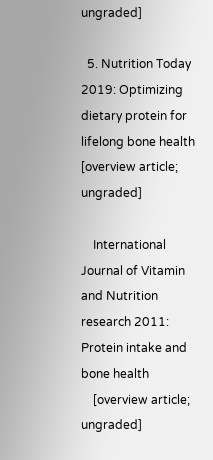ungraded]

  5. Nutrition Today 2019: Optimizing dietary protein for lifelong bone health [overview article; ungraded]

    International Journal of Vitamin and Nutrition research 2011: Protein intake and bone health
    [overview article; ungraded]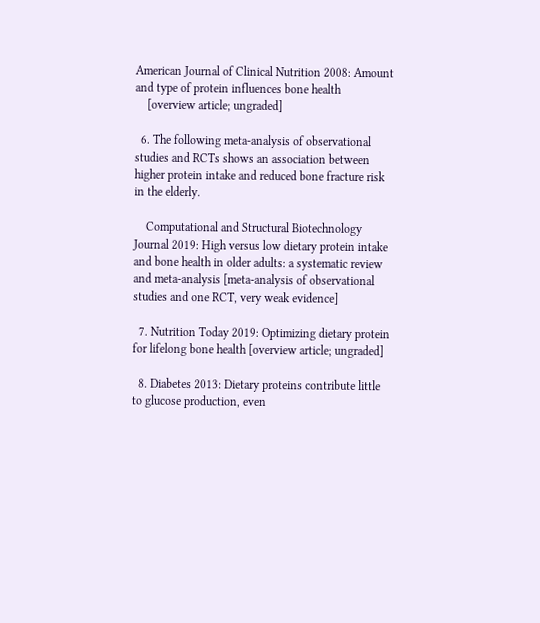American Journal of Clinical Nutrition 2008: Amount and type of protein influences bone health
    [overview article; ungraded]

  6. The following meta-analysis of observational studies and RCTs shows an association between higher protein intake and reduced bone fracture risk in the elderly.

    Computational and Structural Biotechnology Journal 2019: High versus low dietary protein intake and bone health in older adults: a systematic review and meta-analysis [meta-analysis of observational studies and one RCT, very weak evidence]

  7. Nutrition Today 2019: Optimizing dietary protein for lifelong bone health [overview article; ungraded]

  8. Diabetes 2013: Dietary proteins contribute little to glucose production, even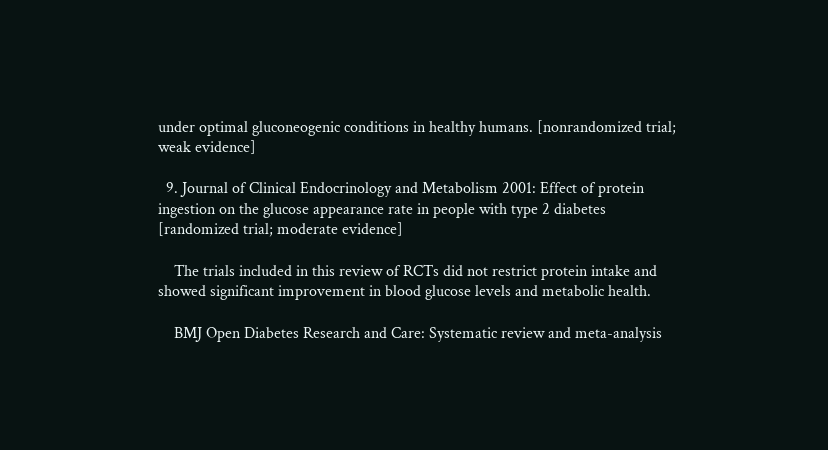under optimal gluconeogenic conditions in healthy humans. [nonrandomized trial; weak evidence]

  9. Journal of Clinical Endocrinology and Metabolism 2001: Effect of protein ingestion on the glucose appearance rate in people with type 2 diabetes [randomized trial; moderate evidence]

    The trials included in this review of RCTs did not restrict protein intake and showed significant improvement in blood glucose levels and metabolic health.

    BMJ Open Diabetes Research and Care: Systematic review and meta-analysis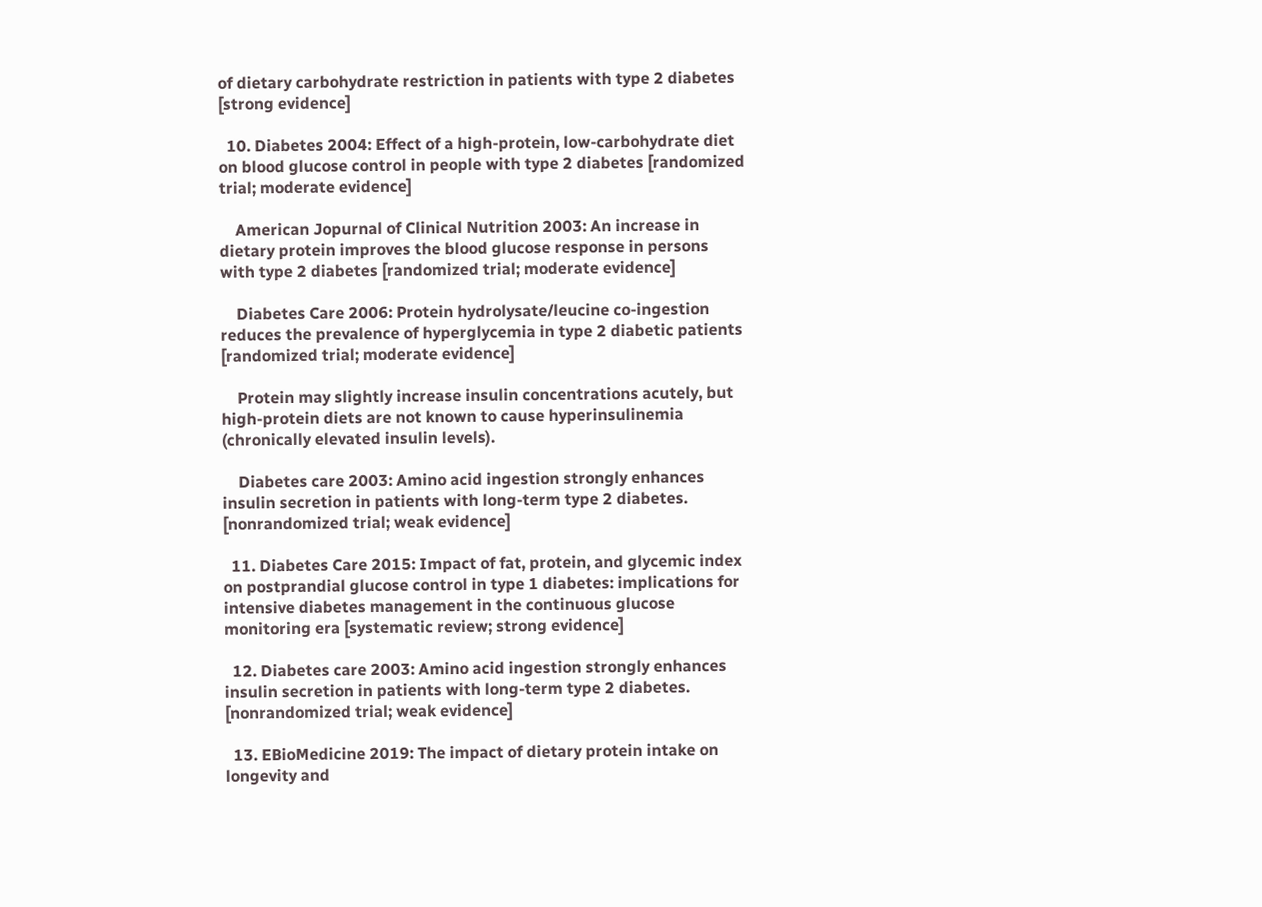of dietary carbohydrate restriction in patients with type 2 diabetes [strong evidence]

  10. Diabetes 2004: Effect of a high-protein, low-carbohydrate diet on blood glucose control in people with type 2 diabetes [randomized trial; moderate evidence]

    American Jopurnal of Clinical Nutrition 2003: An increase in dietary protein improves the blood glucose response in persons with type 2 diabetes [randomized trial; moderate evidence]

    Diabetes Care 2006: Protein hydrolysate/leucine co-ingestion reduces the prevalence of hyperglycemia in type 2 diabetic patients [randomized trial; moderate evidence]

    Protein may slightly increase insulin concentrations acutely, but high-protein diets are not known to cause hyperinsulinemia (chronically elevated insulin levels).

    Diabetes care 2003: Amino acid ingestion strongly enhances insulin secretion in patients with long-term type 2 diabetes. [nonrandomized trial; weak evidence]

  11. Diabetes Care 2015: Impact of fat, protein, and glycemic index on postprandial glucose control in type 1 diabetes: implications for intensive diabetes management in the continuous glucose monitoring era [systematic review; strong evidence]

  12. Diabetes care 2003: Amino acid ingestion strongly enhances insulin secretion in patients with long-term type 2 diabetes. [nonrandomized trial; weak evidence]

  13. EBioMedicine 2019: The impact of dietary protein intake on longevity and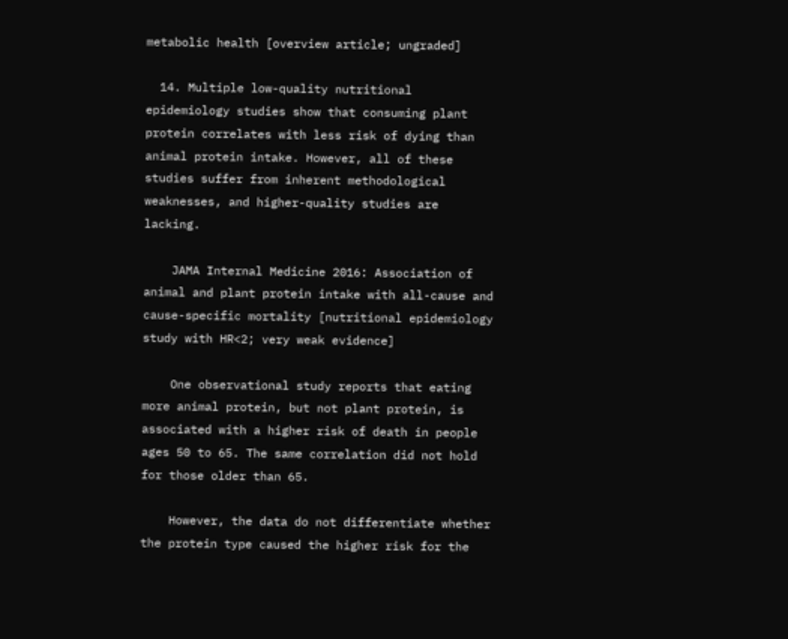metabolic health [overview article; ungraded]

  14. Multiple low-quality nutritional epidemiology studies show that consuming plant protein correlates with less risk of dying than animal protein intake. However, all of these studies suffer from inherent methodological weaknesses, and higher-quality studies are lacking.

    JAMA Internal Medicine 2016: Association of animal and plant protein intake with all-cause and cause-specific mortality [nutritional epidemiology study with HR<2; very weak evidence]

    One observational study reports that eating more animal protein, but not plant protein, is associated with a higher risk of death in people ages 50 to 65. The same correlation did not hold for those older than 65.

    However, the data do not differentiate whether the protein type caused the higher risk for the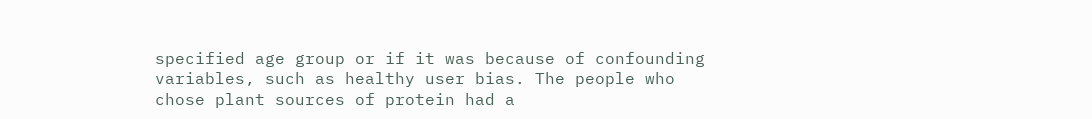specified age group or if it was because of confounding variables, such as healthy user bias. The people who chose plant sources of protein had a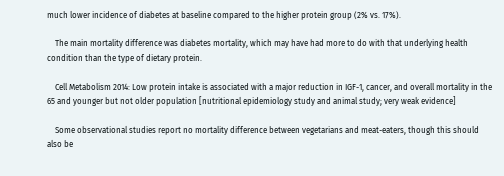much lower incidence of diabetes at baseline compared to the higher protein group (2% vs. 17%).

    The main mortality difference was diabetes mortality, which may have had more to do with that underlying health condition than the type of dietary protein.

    Cell Metabolism 2014: Low protein intake is associated with a major reduction in IGF-1, cancer, and overall mortality in the 65 and younger but not older population [nutritional epidemiology study and animal study; very weak evidence]

    Some observational studies report no mortality difference between vegetarians and meat-eaters, though this should also be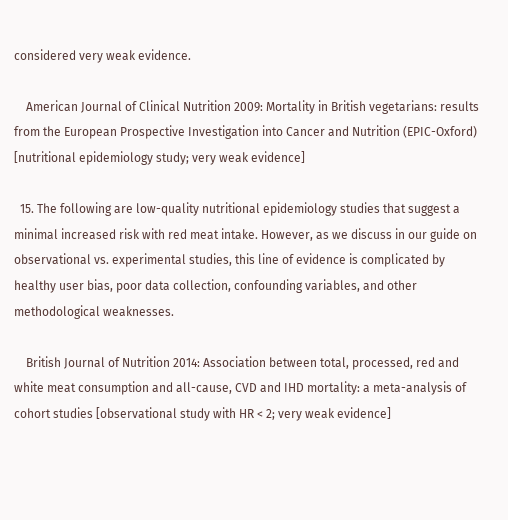considered very weak evidence.

    American Journal of Clinical Nutrition 2009: Mortality in British vegetarians: results from the European Prospective Investigation into Cancer and Nutrition (EPIC-Oxford) [nutritional epidemiology study; very weak evidence]

  15. The following are low-quality nutritional epidemiology studies that suggest a minimal increased risk with red meat intake. However, as we discuss in our guide on observational vs. experimental studies, this line of evidence is complicated by healthy user bias, poor data collection, confounding variables, and other methodological weaknesses.

    British Journal of Nutrition 2014: Association between total, processed, red and white meat consumption and all-cause, CVD and IHD mortality: a meta-analysis of cohort studies [observational study with HR < 2; very weak evidence]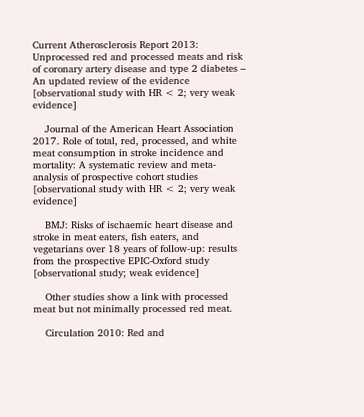Current Atherosclerosis Report 2013: Unprocessed red and processed meats and risk of coronary artery disease and type 2 diabetes – An updated review of the evidence [observational study with HR < 2; very weak evidence]

    Journal of the American Heart Association 2017. Role of total, red, processed, and white meat consumption in stroke incidence and mortality: A systematic review and meta‐analysis of prospective cohort studies [observational study with HR < 2; very weak evidence]

    BMJ: Risks of ischaemic heart disease and stroke in meat eaters, fish eaters, and vegetarians over 18 years of follow-up: results from the prospective EPIC-Oxford study [observational study; weak evidence]

    Other studies show a link with processed meat but not minimally processed red meat.

    Circulation 2010: Red and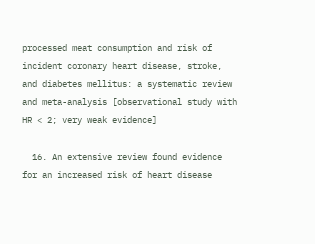processed meat consumption and risk of incident coronary heart disease, stroke, and diabetes mellitus: a systematic review and meta-analysis [observational study with HR < 2; very weak evidence]

  16. An extensive review found evidence for an increased risk of heart disease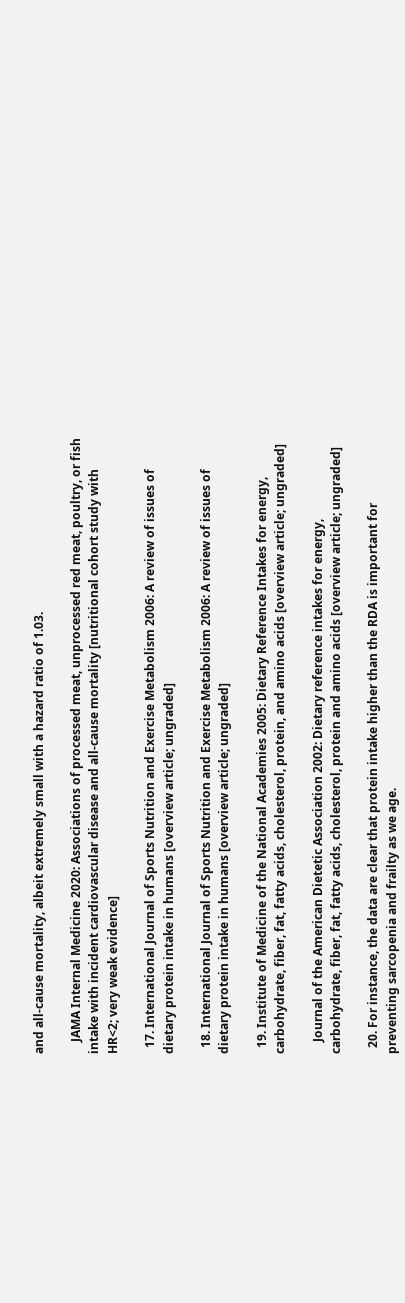and all-cause mortality, albeit extremely small with a hazard ratio of 1.03.

    JAMA Internal Medicine 2020: Associations of processed meat, unprocessed red meat, poultry, or fish intake with incident cardiovascular disease and all-cause mortality [nutritional cohort study with HR<2; very weak evidence]

  17. International Journal of Sports Nutrition and Exercise Metabolism 2006: A review of issues of dietary protein intake in humans [overview article; ungraded]

  18. International Journal of Sports Nutrition and Exercise Metabolism 2006: A review of issues of dietary protein intake in humans [overview article; ungraded]

  19. Institute of Medicine of the National Academies 2005: Dietary Reference Intakes for energy, carbohydrate, fiber, fat, fatty acids, cholesterol, protein, and amino acids [overview article; ungraded]

    Journal of the American Dietetic Association 2002: Dietary reference intakes for energy, carbohydrate, fiber, fat, fatty acids, cholesterol, protein and amino acids [overview article; ungraded]

  20. For instance, the data are clear that protein intake higher than the RDA is important for preventing sarcopenia and frailty as we age.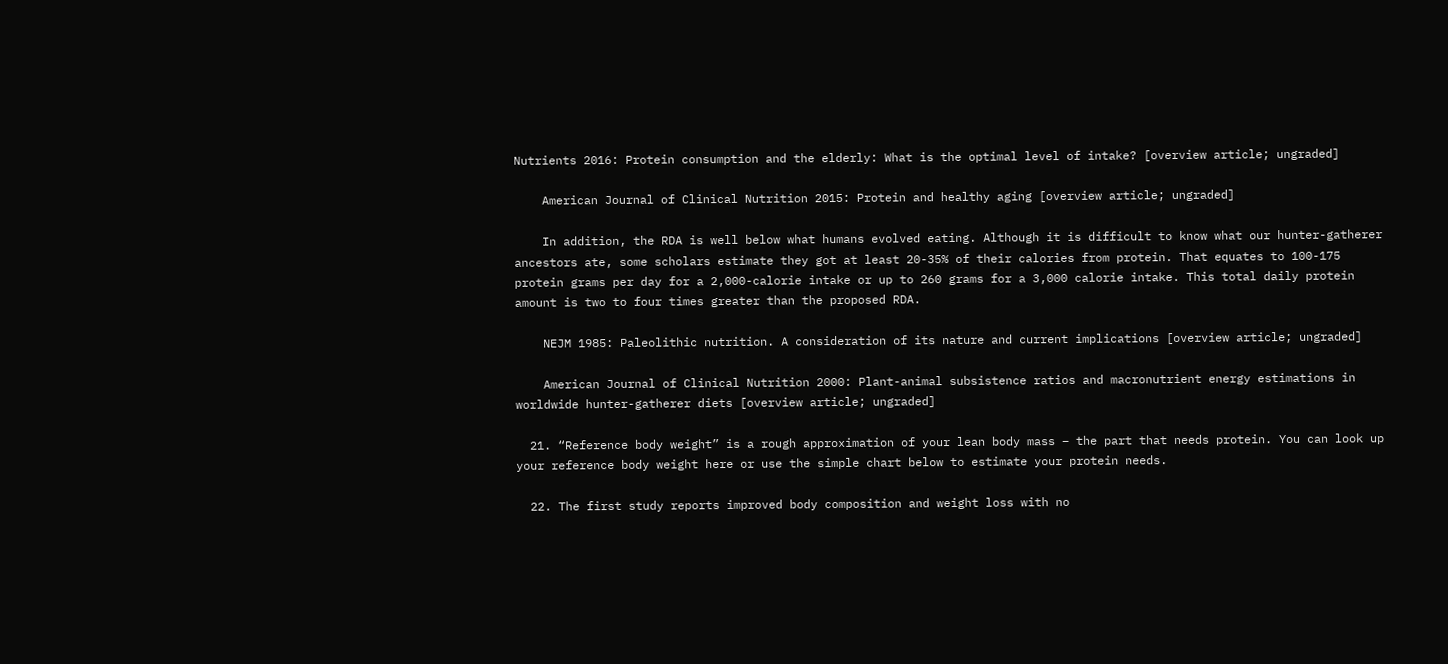Nutrients 2016: Protein consumption and the elderly: What is the optimal level of intake? [overview article; ungraded]

    American Journal of Clinical Nutrition 2015: Protein and healthy aging [overview article; ungraded]

    In addition, the RDA is well below what humans evolved eating. Although it is difficult to know what our hunter-gatherer ancestors ate, some scholars estimate they got at least 20-35% of their calories from protein. That equates to 100-175 protein grams per day for a 2,000-calorie intake or up to 260 grams for a 3,000 calorie intake. This total daily protein amount is two to four times greater than the proposed RDA.

    NEJM 1985: Paleolithic nutrition. A consideration of its nature and current implications [overview article; ungraded]

    American Journal of Clinical Nutrition 2000: Plant-animal subsistence ratios and macronutrient energy estimations in worldwide hunter-gatherer diets [overview article; ungraded]

  21. “Reference body weight” is a rough approximation of your lean body mass – the part that needs protein. You can look up your reference body weight here or use the simple chart below to estimate your protein needs.

  22. The first study reports improved body composition and weight loss with no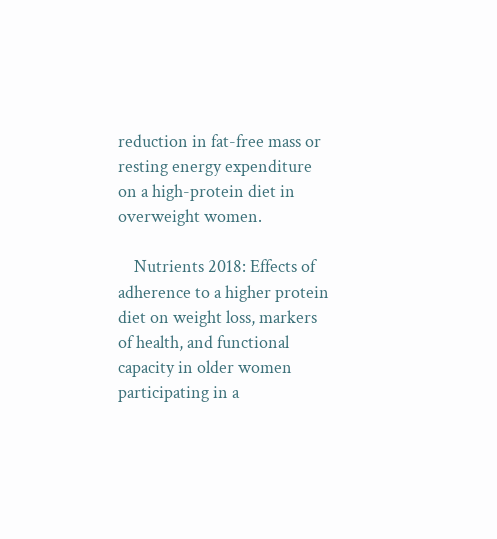reduction in fat-free mass or resting energy expenditure on a high-protein diet in overweight women.

    Nutrients 2018: Effects of adherence to a higher protein diet on weight loss, markers of health, and functional capacity in older women participating in a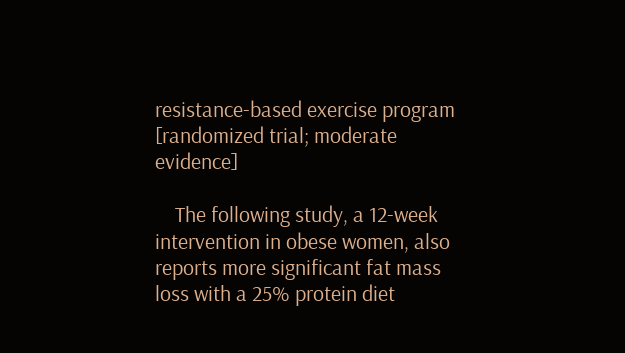resistance-based exercise program [randomized trial; moderate evidence]

    The following study, a 12-week intervention in obese women, also reports more significant fat mass loss with a 25% protein diet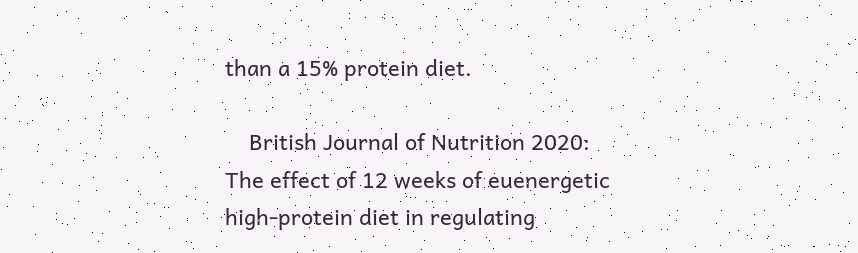than a 15% protein diet.

    British Journal of Nutrition 2020: The effect of 12 weeks of euenergetic high-protein diet in regulating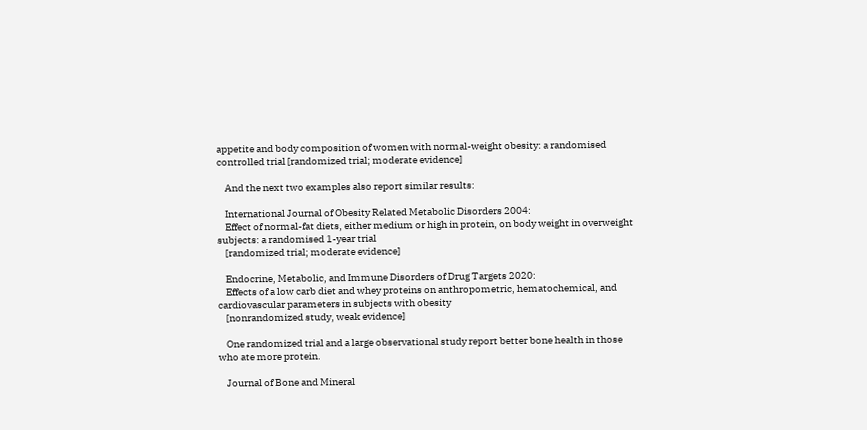appetite and body composition of women with normal-weight obesity: a randomised controlled trial [randomized trial; moderate evidence]

    And the next two examples also report similar results:

    International Journal of Obesity Related Metabolic Disorders 2004:
    Effect of normal-fat diets, either medium or high in protein, on body weight in overweight subjects: a randomised 1-year trial
    [randomized trial; moderate evidence]

    Endocrine, Metabolic, and Immune Disorders of Drug Targets 2020:
    Effects of a low carb diet and whey proteins on anthropometric, hematochemical, and cardiovascular parameters in subjects with obesity
    [nonrandomized study, weak evidence]

    One randomized trial and a large observational study report better bone health in those who ate more protein.

    Journal of Bone and Mineral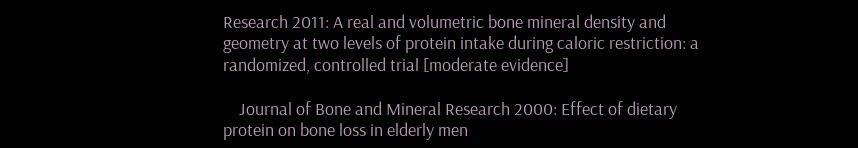Research 2011: A real and volumetric bone mineral density and geometry at two levels of protein intake during caloric restriction: a randomized, controlled trial [moderate evidence]

    Journal of Bone and Mineral Research 2000: Effect of dietary protein on bone loss in elderly men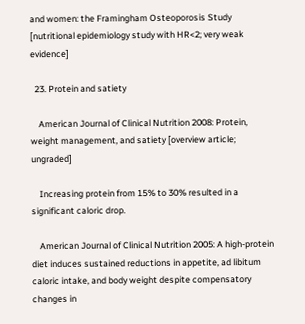and women: the Framingham Osteoporosis Study [nutritional epidemiology study with HR<2; very weak evidence]

  23. Protein and satiety

    American Journal of Clinical Nutrition 2008: Protein, weight management, and satiety [overview article; ungraded]

    Increasing protein from 15% to 30% resulted in a significant caloric drop.

    American Journal of Clinical Nutrition 2005: A high-protein diet induces sustained reductions in appetite, ad libitum caloric intake, and body weight despite compensatory changes in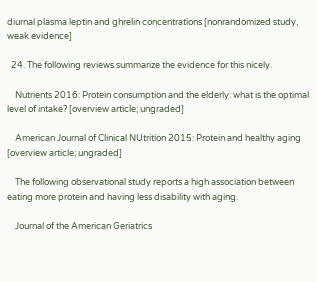diurnal plasma leptin and ghrelin concentrations [nonrandomized study, weak evidence]

  24. The following reviews summarize the evidence for this nicely.

    Nutrients 2016: Protein consumption and the elderly: what is the optimal level of intake? [overview article; ungraded]

    American Journal of Clinical NUtrition 2015: Protein and healthy aging [overview article; ungraded]

    The following observational study reports a high association between eating more protein and having less disability with aging.

    Journal of the American Geriatrics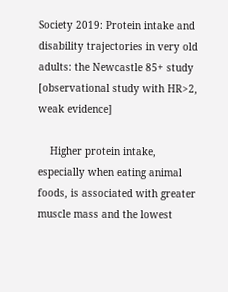Society 2019: Protein intake and disability trajectories in very old adults: the Newcastle 85+ study [observational study with HR>2, weak evidence]

    Higher protein intake, especially when eating animal foods, is associated with greater muscle mass and the lowest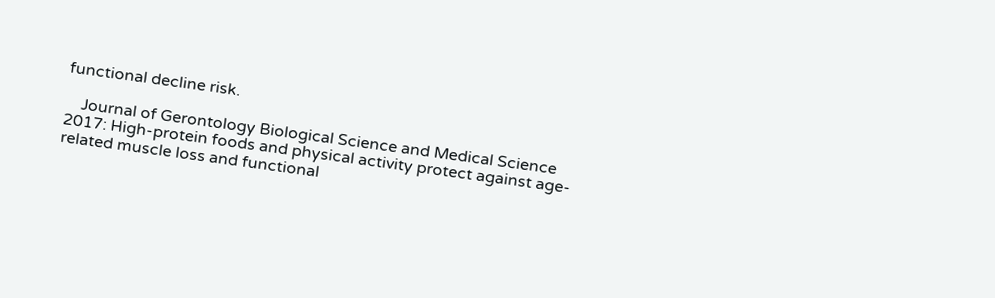functional decline risk.

    Journal of Gerontology Biological Science and Medical Science 2017: High-protein foods and physical activity protect against age-related muscle loss and functional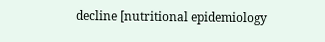decline [nutritional epidemiology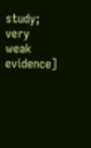study; very weak evidence]